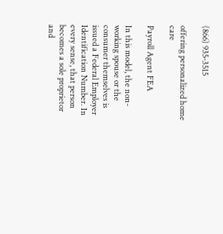(866) 935-3515

offering personalized home care

Payroll Agent FEA

In this model, the non-working spouse or the consumer themselves is issued a Federal Employer Identification Number. In every sense, that person becomes a sole proprietor and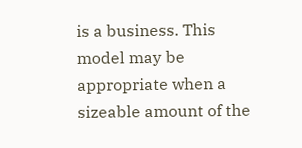is a business. This model may be appropriate when a sizeable amount of the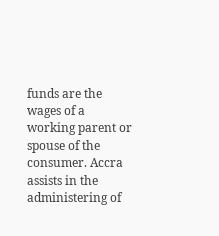funds are the wages of a working parent or spouse of the consumer. Accra assists in the administering of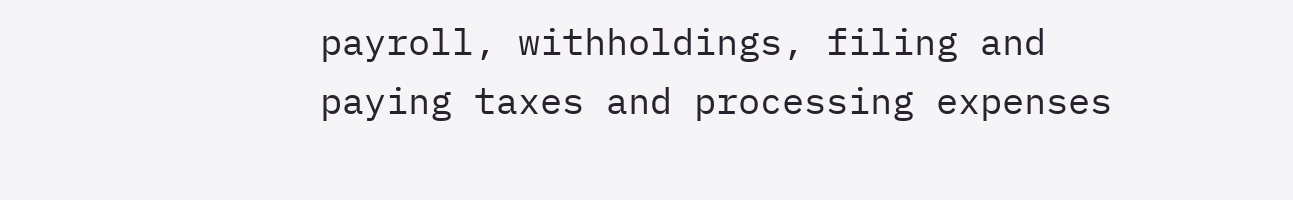payroll, withholdings, filing and paying taxes and processing expenses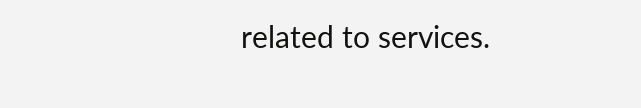related to services.